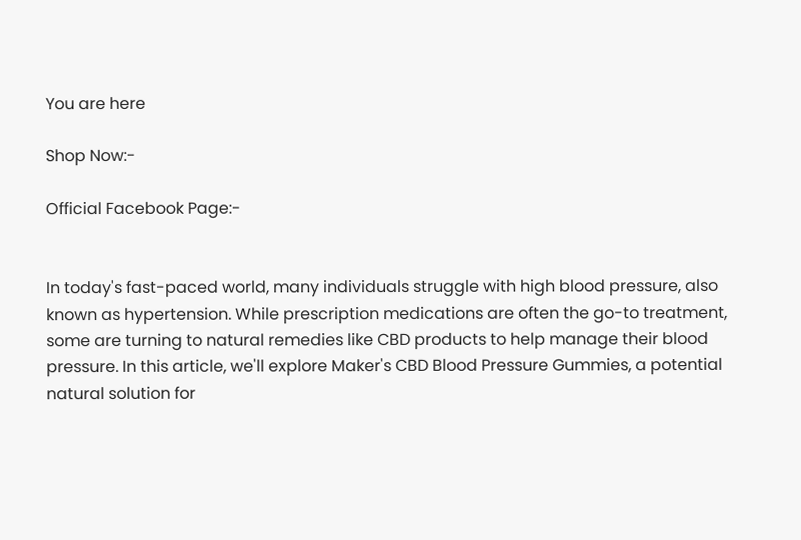You are here

Shop Now:-

Official Facebook Page:-


In today's fast-paced world, many individuals struggle with high blood pressure, also known as hypertension. While prescription medications are often the go-to treatment, some are turning to natural remedies like CBD products to help manage their blood pressure. In this article, we'll explore Maker's CBD Blood Pressure Gummies, a potential natural solution for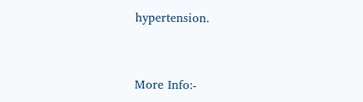hypertension.


More Info:-